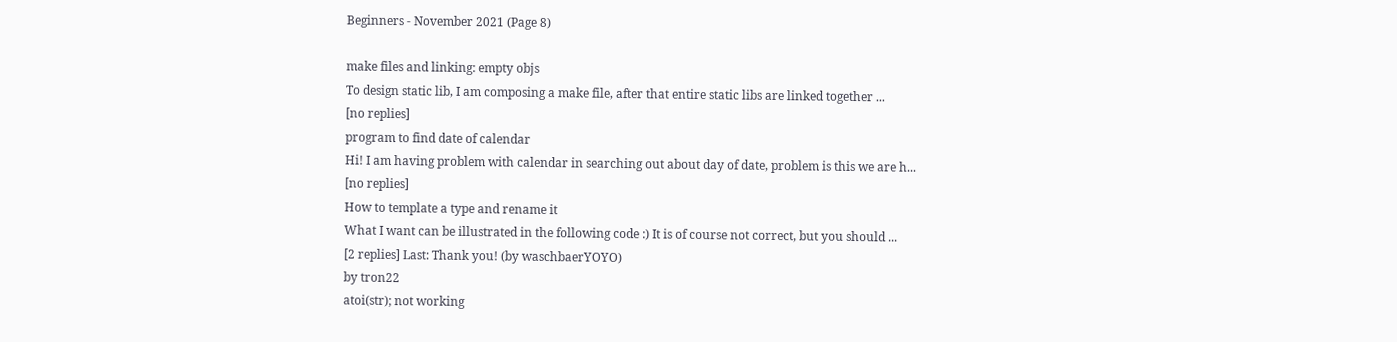Beginners - November 2021 (Page 8)

make files and linking: empty objs
To design static lib, I am composing a make file, after that entire static libs are linked together ...
[no replies]
program to find date of calendar
Hi! I am having problem with calendar in searching out about day of date, problem is this we are h...
[no replies]
How to template a type and rename it
What I want can be illustrated in the following code :) It is of course not correct, but you should ...
[2 replies] Last: Thank you! (by waschbaerYOYO)
by tron22
atoi(str); not working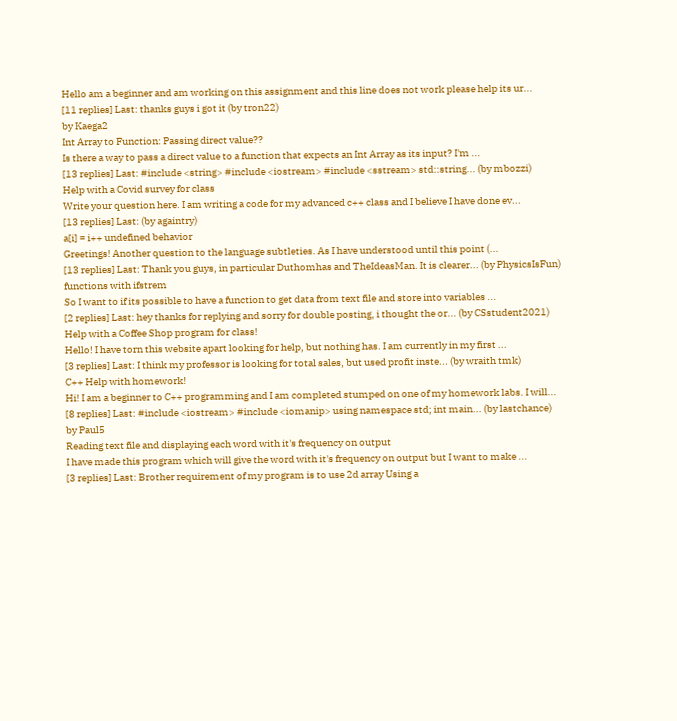Hello am a beginner and am working on this assignment and this line does not work please help its ur...
[11 replies] Last: thanks guys i got it (by tron22)
by Kaega2
Int Array to Function: Passing direct value??
Is there a way to pass a direct value to a function that expects an Int Array as its input? I'm ...
[13 replies] Last: #include <string> #include <iostream> #include <sstream> std::string... (by mbozzi)
Help with a Covid survey for class
Write your question here. I am writing a code for my advanced c++ class and I believe I have done ev...
[13 replies] Last: (by againtry)
a[i] = i++ undefined behavior
Greetings! Another question to the language subtleties. As I have understood until this point (...
[13 replies] Last: Thank you guys, in particular Duthomhas and TheIdeasMan. It is clearer... (by PhysicsIsFun)
functions with ifstrem
So I want to if its possible to have a function to get data from text file and store into variables ...
[2 replies] Last: hey thanks for replying and sorry for double posting, i thought the or... (by CSstudent2021)
Help with a Coffee Shop program for class!
Hello! I have torn this website apart looking for help, but nothing has. I am currently in my first ...
[3 replies] Last: I think my professor is looking for total sales, but used profit inste... (by wraith tmk)
C++ Help with homework!
Hi! I am a beginner to C++ programming and I am completed stumped on one of my homework labs. I will...
[8 replies] Last: #include <iostream> #include <iomanip> using namespace std; int main... (by lastchance)
by Paul5
Reading text file and displaying each word with it's frequency on output
I have made this program which will give the word with it's frequency on output but I want to make ...
[3 replies] Last: Brother requirement of my program is to use 2d array Using a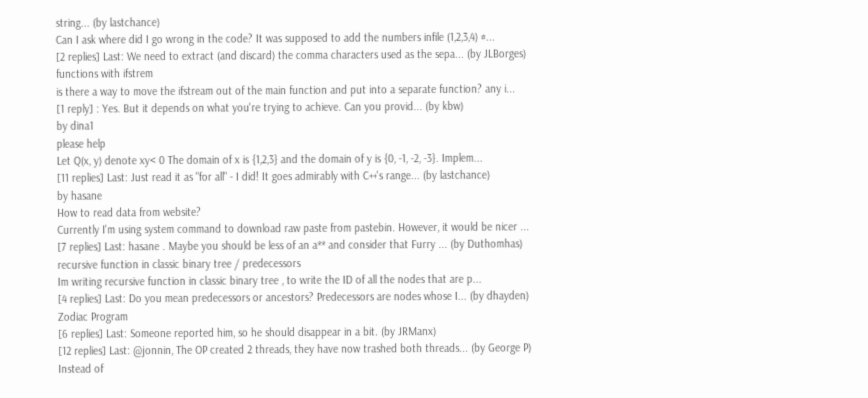string... (by lastchance)
Can I ask where did I go wrong in the code? It was supposed to add the numbers infile (1,2,3,4) #...
[2 replies] Last: We need to extract (and discard) the comma characters used as the sepa... (by JLBorges)
functions with ifstrem
is there a way to move the ifstream out of the main function and put into a separate function? any i...
[1 reply] : Yes. But it depends on what you're trying to achieve. Can you provid... (by kbw)
by dina1
please help
Let Q(x, y) denote xy< 0 The domain of x is {1,2,3} and the domain of y is {0, -1, -2, -3}. Implem...
[11 replies] Last: Just read it as "for all" - I did! It goes admirably with C++'s range... (by lastchance)
by hasane
How to read data from website?
Currently I'm using system command to download raw paste from pastebin. However, it would be nicer ...
[7 replies] Last: hasane . Maybe you should be less of an a** and consider that Furry ... (by Duthomhas)
recursive function in classic binary tree / predecessors
Im writing recursive function in classic binary tree , to write the ID of all the nodes that are p...
[4 replies] Last: Do you mean predecessors or ancestors? Predecessors are nodes whose I... (by dhayden)
Zodiac Program
[6 replies] Last: Someone reported him, so he should disappear in a bit. (by JRManx)
[12 replies] Last: @jonnin, The OP created 2 threads, they have now trashed both threads... (by George P)
Instead of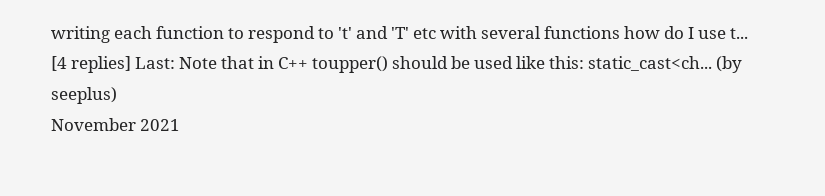writing each function to respond to 't' and 'T' etc with several functions how do I use t...
[4 replies] Last: Note that in C++ toupper() should be used like this: static_cast<ch... (by seeplus)
November 2021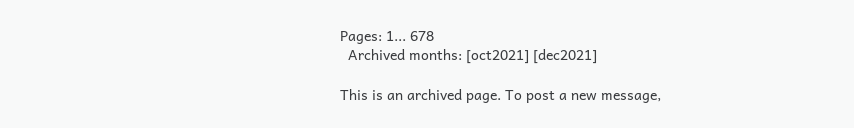Pages: 1... 678
  Archived months: [oct2021] [dec2021]

This is an archived page. To post a new message,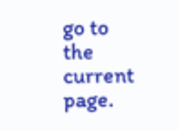go to the current page.